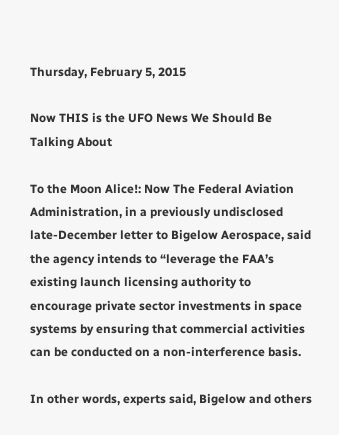Thursday, February 5, 2015

Now THIS is the UFO News We Should Be Talking About

To the Moon Alice!: Now The Federal Aviation Administration, in a previously undisclosed late-December letter to Bigelow Aerospace, said the agency intends to “leverage the FAA’s existing launch licensing authority to encourage private sector investments in space systems by ensuring that commercial activities can be conducted on a non-interference basis.

In other words, experts said, Bigelow and others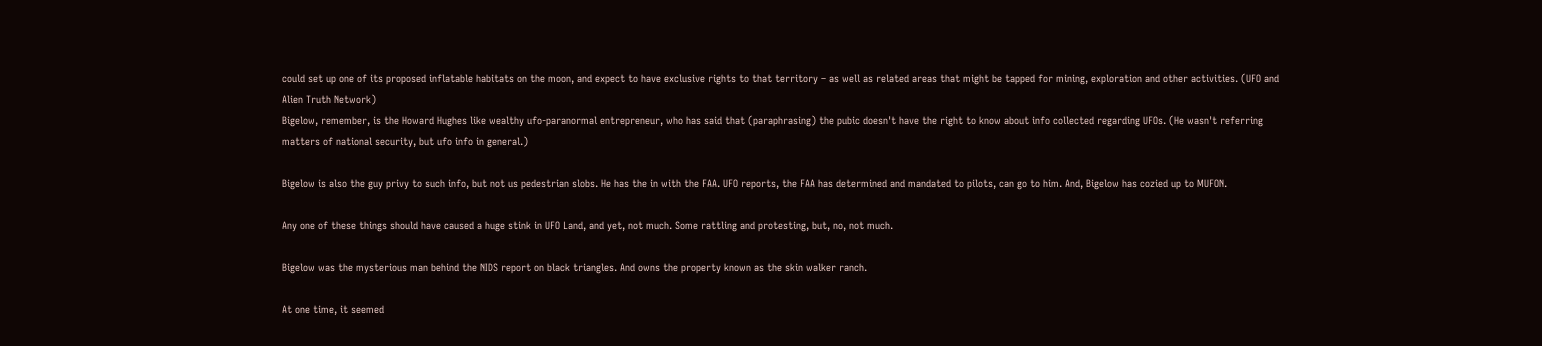could set up one of its proposed inflatable habitats on the moon, and expect to have exclusive rights to that territory – as well as related areas that might be tapped for mining, exploration and other activities. (UFO and Alien Truth Network)
Bigelow, remember, is the Howard Hughes like wealthy ufo-paranormal entrepreneur, who has said that (paraphrasing) the pubic doesn't have the right to know about info collected regarding UFOs. (He wasn't referring matters of national security, but ufo info in general.)

Bigelow is also the guy privy to such info, but not us pedestrian slobs. He has the in with the FAA. UFO reports, the FAA has determined and mandated to pilots, can go to him. And, Bigelow has cozied up to MUFON.

Any one of these things should have caused a huge stink in UFO Land, and yet, not much. Some rattling and protesting, but, no, not much.

Bigelow was the mysterious man behind the NIDS report on black triangles. And owns the property known as the skin walker ranch.

At one time, it seemed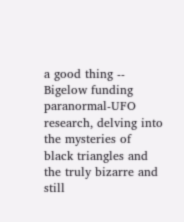a good thing -- Bigelow funding paranormal-UFO research, delving into the mysteries of black triangles and the truly bizarre and still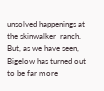unsolved happenings at the skinwalker  ranch. But, as we have seen, Bigelow has turned out to be far more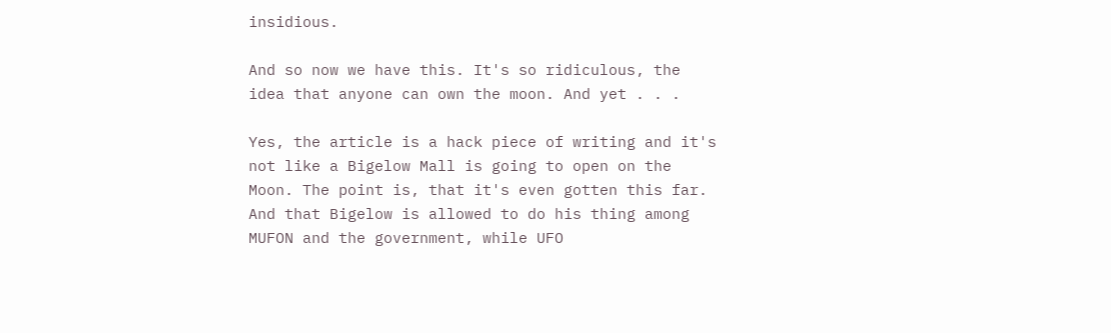insidious.

And so now we have this. It's so ridiculous, the idea that anyone can own the moon. And yet . . .

Yes, the article is a hack piece of writing and it's not like a Bigelow Mall is going to open on the Moon. The point is, that it's even gotten this far. And that Bigelow is allowed to do his thing among MUFON and the government, while UFO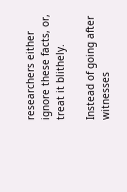researchers either ignore these facts, or, treat it blithely.

Instead of going after witnesses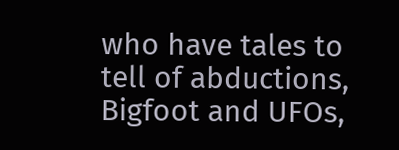who have tales to tell of abductions, Bigfoot and UFOs,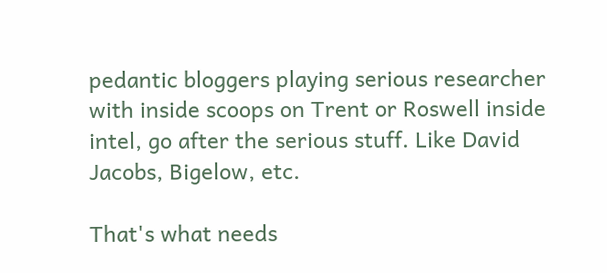pedantic bloggers playing serious researcher with inside scoops on Trent or Roswell inside intel, go after the serious stuff. Like David Jacobs, Bigelow, etc.

That's what needs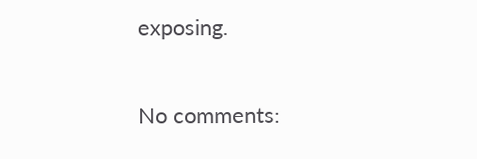exposing.

No comments: